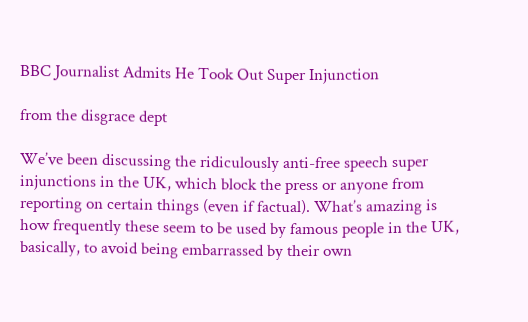BBC Journalist Admits He Took Out Super Injunction

from the disgrace dept

We’ve been discussing the ridiculously anti-free speech super injunctions in the UK, which block the press or anyone from reporting on certain things (even if factual). What’s amazing is how frequently these seem to be used by famous people in the UK, basically, to avoid being embarrassed by their own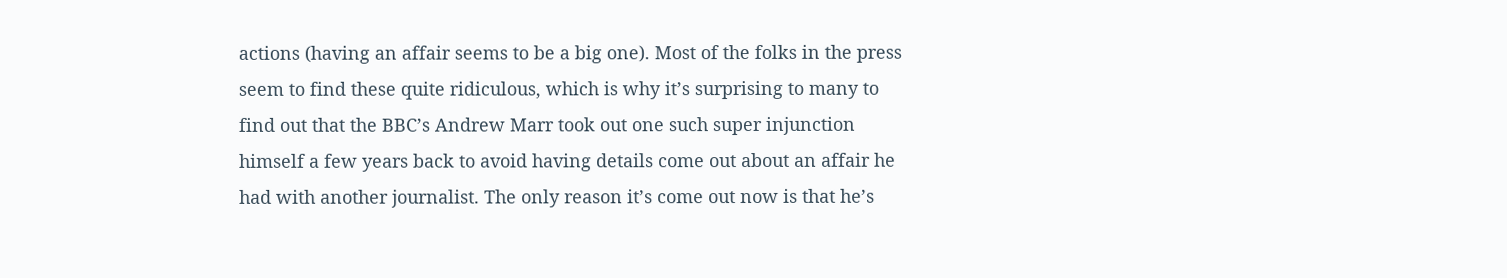actions (having an affair seems to be a big one). Most of the folks in the press seem to find these quite ridiculous, which is why it’s surprising to many to find out that the BBC’s Andrew Marr took out one such super injunction himself a few years back to avoid having details come out about an affair he had with another journalist. The only reason it’s come out now is that he’s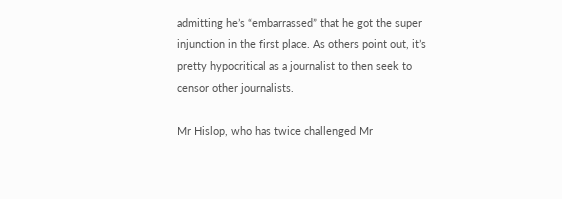admitting he’s “embarrassed” that he got the super injunction in the first place. As others point out, it’s pretty hypocritical as a journalist to then seek to censor other journalists.

Mr Hislop, who has twice challenged Mr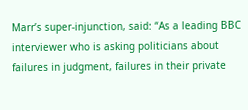Marr’s super-injunction, said: “As a leading BBC interviewer who is asking politicians about failures in judgment, failures in their private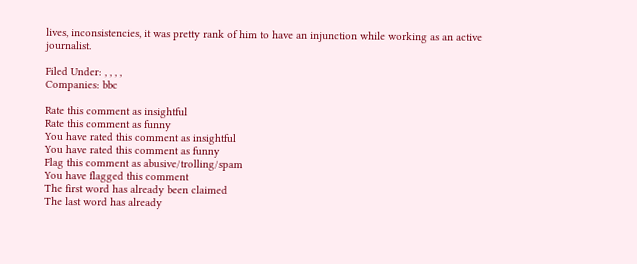lives, inconsistencies, it was pretty rank of him to have an injunction while working as an active journalist.

Filed Under: , , , ,
Companies: bbc

Rate this comment as insightful
Rate this comment as funny
You have rated this comment as insightful
You have rated this comment as funny
Flag this comment as abusive/trolling/spam
You have flagged this comment
The first word has already been claimed
The last word has already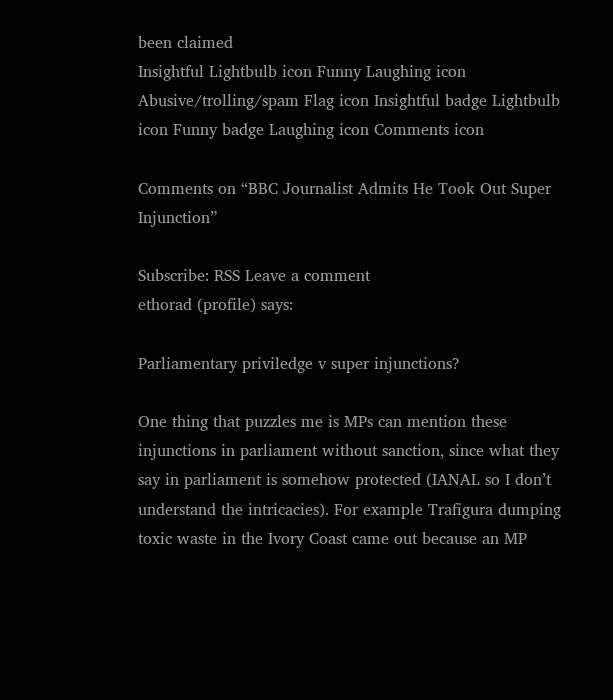been claimed
Insightful Lightbulb icon Funny Laughing icon Abusive/trolling/spam Flag icon Insightful badge Lightbulb icon Funny badge Laughing icon Comments icon

Comments on “BBC Journalist Admits He Took Out Super Injunction”

Subscribe: RSS Leave a comment
ethorad (profile) says:

Parliamentary priviledge v super injunctions?

One thing that puzzles me is MPs can mention these injunctions in parliament without sanction, since what they say in parliament is somehow protected (IANAL so I don’t understand the intricacies). For example Trafigura dumping toxic waste in the Ivory Coast came out because an MP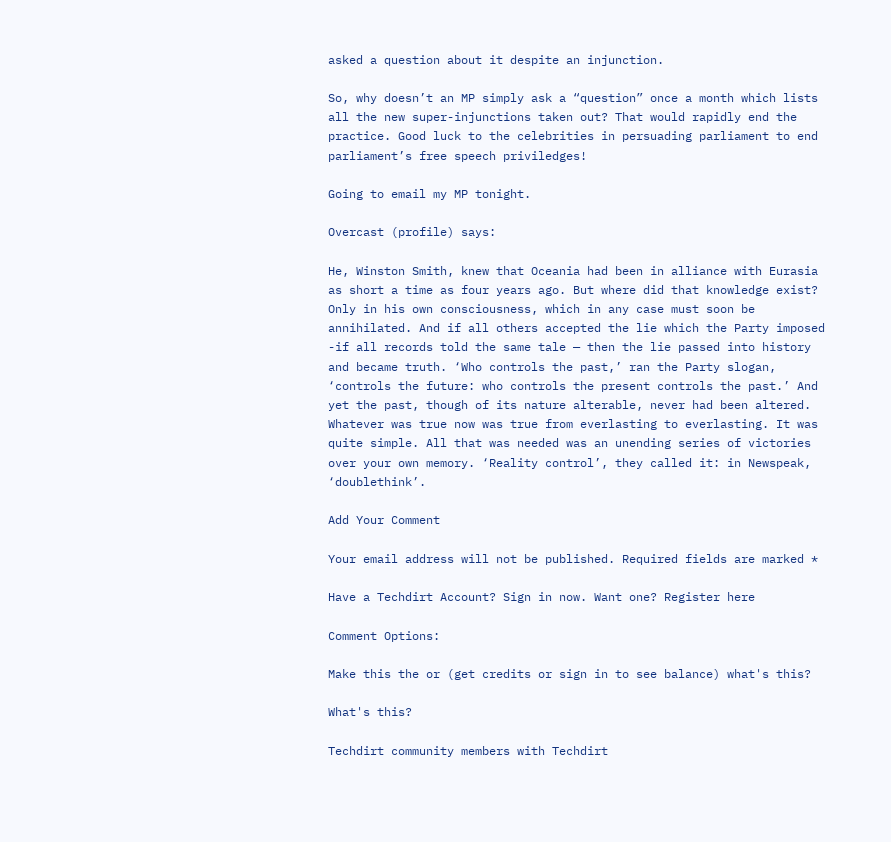asked a question about it despite an injunction.

So, why doesn’t an MP simply ask a “question” once a month which lists all the new super-injunctions taken out? That would rapidly end the practice. Good luck to the celebrities in persuading parliament to end parliament’s free speech priviledges!

Going to email my MP tonight.

Overcast (profile) says:

He, Winston Smith, knew that Oceania had been in alliance with Eurasia as short a time as four years ago. But where did that knowledge exist? Only in his own consciousness, which in any case must soon be annihilated. And if all others accepted the lie which the Party imposed -if all records told the same tale — then the lie passed into history and became truth. ‘Who controls the past,’ ran the Party slogan, ‘controls the future: who controls the present controls the past.’ And yet the past, though of its nature alterable, never had been altered. Whatever was true now was true from everlasting to everlasting. It was quite simple. All that was needed was an unending series of victories over your own memory. ‘Reality control’, they called it: in Newspeak, ‘doublethink’.

Add Your Comment

Your email address will not be published. Required fields are marked *

Have a Techdirt Account? Sign in now. Want one? Register here

Comment Options:

Make this the or (get credits or sign in to see balance) what's this?

What's this?

Techdirt community members with Techdirt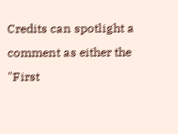Credits can spotlight a comment as either the "First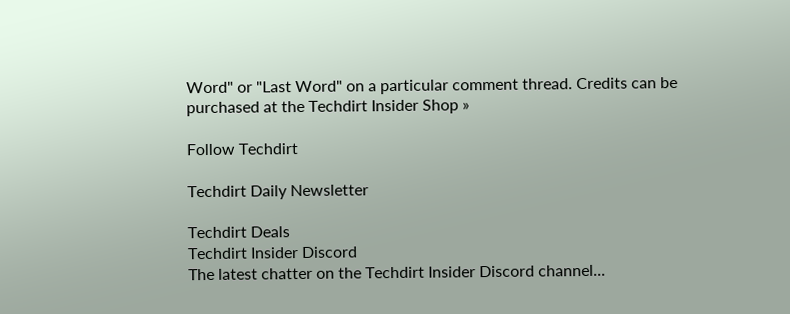Word" or "Last Word" on a particular comment thread. Credits can be purchased at the Techdirt Insider Shop »

Follow Techdirt

Techdirt Daily Newsletter

Techdirt Deals
Techdirt Insider Discord
The latest chatter on the Techdirt Insider Discord channel...